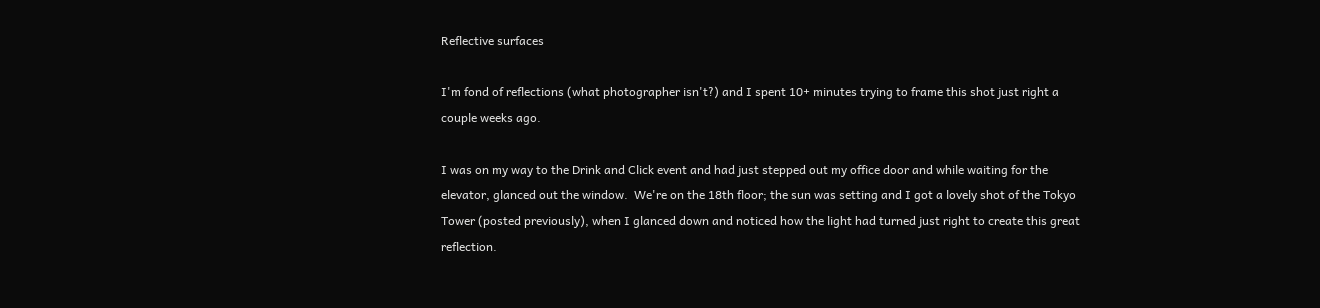Reflective surfaces

I'm fond of reflections (what photographer isn't?) and I spent 10+ minutes trying to frame this shot just right a couple weeks ago.

I was on my way to the Drink and Click event and had just stepped out my office door and while waiting for the elevator, glanced out the window.  We're on the 18th floor; the sun was setting and I got a lovely shot of the Tokyo Tower (posted previously), when I glanced down and noticed how the light had turned just right to create this great reflection.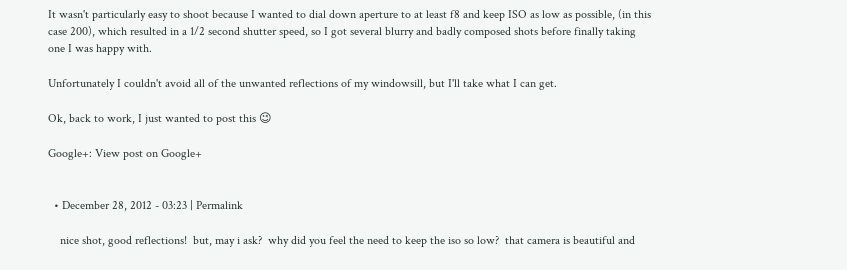It wasn't particularly easy to shoot because I wanted to dial down aperture to at least f8 and keep ISO as low as possible, (in this case 200), which resulted in a 1/2 second shutter speed, so I got several blurry and badly composed shots before finally taking one I was happy with.

Unfortunately I couldn't avoid all of the unwanted reflections of my windowsill, but I'll take what I can get.

Ok, back to work, I just wanted to post this 😉

Google+: View post on Google+


  • December 28, 2012 - 03:23 | Permalink

    nice shot, good reflections!  but, may i ask?  why did you feel the need to keep the iso so low?  that camera is beautiful and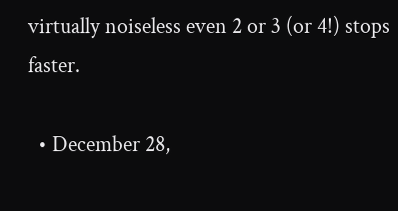virtually noiseless even 2 or 3 (or 4!) stops faster.

  • December 28,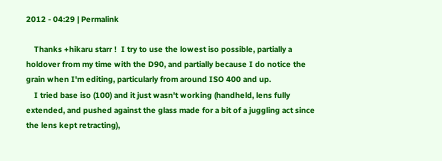2012 - 04:29 | Permalink

    Thanks +hikaru starr !  I try to use the lowest iso possible, partially a holdover from my time with the D90, and partially because I do notice the grain when I'm editing, particularly from around ISO 400 and up.
    I tried base iso (100) and it just wasn't working (handheld, lens fully extended, and pushed against the glass made for a bit of a juggling act since the lens kept retracting),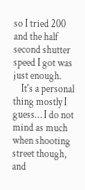so I tried 200 and the half second shutter speed I got was just enough.
    It's a personal thing mostly I guess… I do not mind as much when shooting street though, and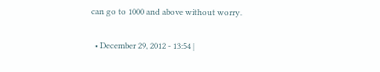can go to 1000 and above without worry.

  • December 29, 2012 - 13:54 |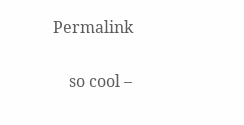Permalink

    so cool –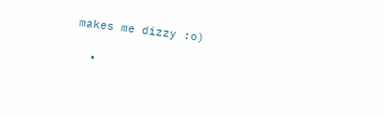makes me dizzy :o)

  •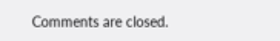Comments are closed.